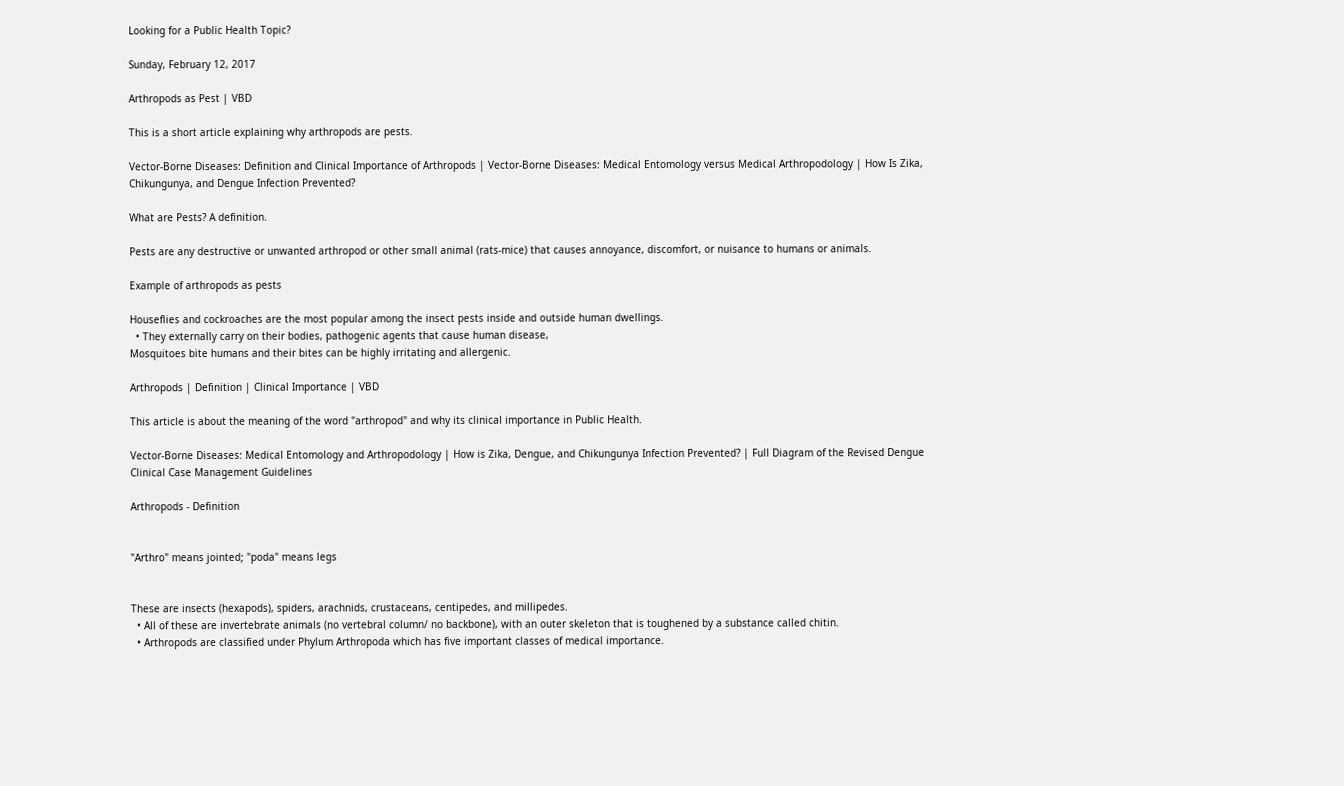Looking for a Public Health Topic?

Sunday, February 12, 2017

Arthropods as Pest | VBD

This is a short article explaining why arthropods are pests.

Vector-Borne Diseases: Definition and Clinical Importance of Arthropods | Vector-Borne Diseases: Medical Entomology versus Medical Arthropodology | How Is Zika, Chikungunya, and Dengue Infection Prevented?

What are Pests? A definition.

Pests are any destructive or unwanted arthropod or other small animal (rats-mice) that causes annoyance, discomfort, or nuisance to humans or animals.

Example of arthropods as pests

Houseflies and cockroaches are the most popular among the insect pests inside and outside human dwellings.
  • They externally carry on their bodies, pathogenic agents that cause human disease,
Mosquitoes bite humans and their bites can be highly irritating and allergenic.

Arthropods | Definition | Clinical Importance | VBD

This article is about the meaning of the word "arthropod" and why its clinical importance in Public Health.

Vector-Borne Diseases: Medical Entomology and Arthropodology | How is Zika, Dengue, and Chikungunya Infection Prevented? | Full Diagram of the Revised Dengue Clinical Case Management Guidelines

Arthropods - Definition


"Arthro" means jointed; "poda" means legs


These are insects (hexapods), spiders, arachnids, crustaceans, centipedes, and millipedes.
  • All of these are invertebrate animals (no vertebral column/ no backbone), with an outer skeleton that is toughened by a substance called chitin.
  • Arthropods are classified under Phylum Arthropoda which has five important classes of medical importance.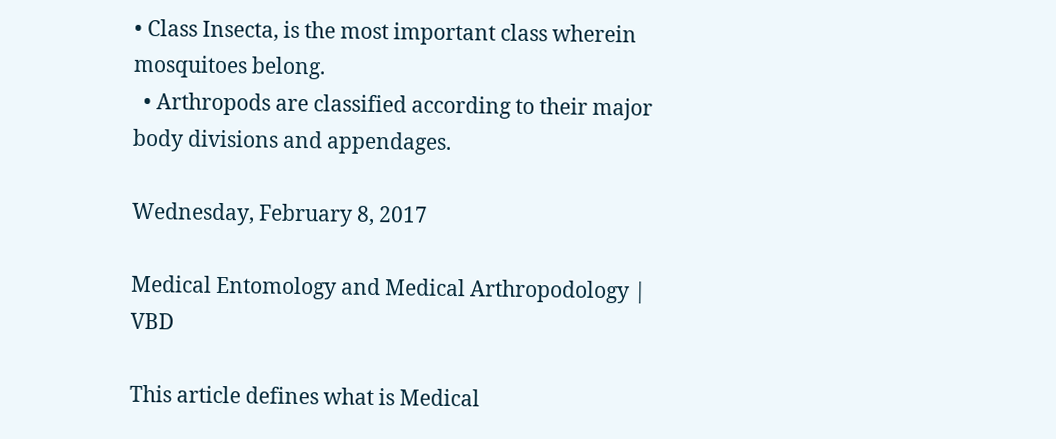• Class Insecta, is the most important class wherein mosquitoes belong.
  • Arthropods are classified according to their major body divisions and appendages.

Wednesday, February 8, 2017

Medical Entomology and Medical Arthropodology | VBD

This article defines what is Medical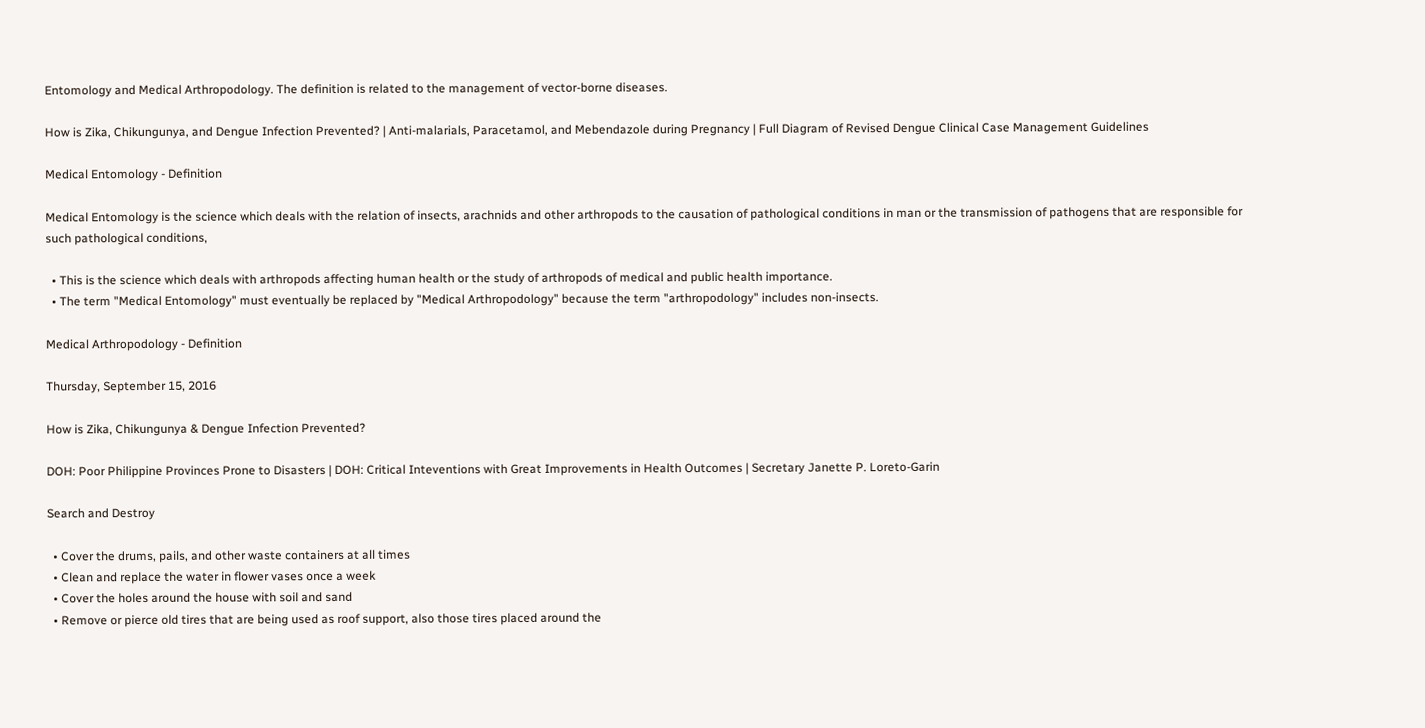Entomology and Medical Arthropodology. The definition is related to the management of vector-borne diseases.

How is Zika, Chikungunya, and Dengue Infection Prevented? | Anti-malarials, Paracetamol, and Mebendazole during Pregnancy | Full Diagram of Revised Dengue Clinical Case Management Guidelines

Medical Entomology - Definition

Medical Entomology is the science which deals with the relation of insects, arachnids and other arthropods to the causation of pathological conditions in man or the transmission of pathogens that are responsible for such pathological conditions,

  • This is the science which deals with arthropods affecting human health or the study of arthropods of medical and public health importance.
  • The term "Medical Entomology" must eventually be replaced by "Medical Arthropodology" because the term "arthropodology" includes non-insects.

Medical Arthropodology - Definition

Thursday, September 15, 2016

How is Zika, Chikungunya & Dengue Infection Prevented?

DOH: Poor Philippine Provinces Prone to Disasters | DOH: Critical Inteventions with Great Improvements in Health Outcomes | Secretary Janette P. Loreto-Garin

Search and Destroy

  • Cover the drums, pails, and other waste containers at all times
  • Clean and replace the water in flower vases once a week
  • Cover the holes around the house with soil and sand
  • Remove or pierce old tires that are being used as roof support, also those tires placed around the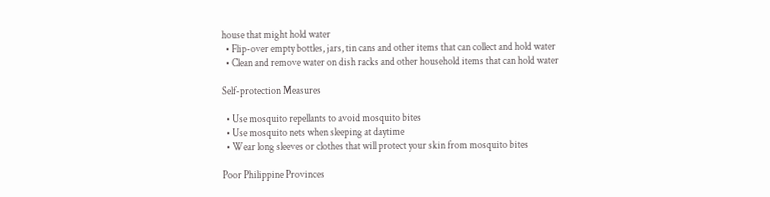house that might hold water
  • Flip-over empty bottles, jars, tin cans and other items that can collect and hold water
  • Clean and remove water on dish racks and other household items that can hold water

Self-protection Measures

  • Use mosquito repellants to avoid mosquito bites
  • Use mosquito nets when sleeping at daytime
  • Wear long sleeves or clothes that will protect your skin from mosquito bites

Poor Philippine Provinces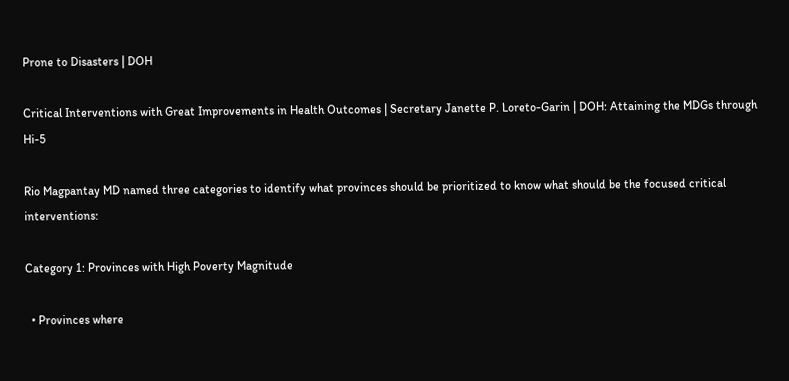Prone to Disasters | DOH

Critical Interventions with Great Improvements in Health Outcomes | Secretary Janette P. Loreto-Garin | DOH: Attaining the MDGs through Hi-5

Rio Magpantay MD named three categories to identify what provinces should be prioritized to know what should be the focused critical interventions:

Category 1: Provinces with High Poverty Magnitude

  • Provinces where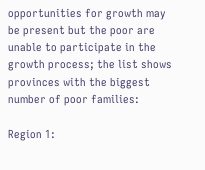opportunities for growth may be present but the poor are unable to participate in the growth process; the list shows provinces with the biggest number of poor families:

Region 1: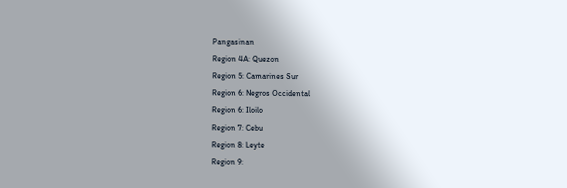Pangasinan
Region 4A: Quezon
Region 5: Camarines Sur
Region 6: Negros Occidental
Region 6: Iloilo
Region 7: Cebu
Region 8: Leyte
Region 9: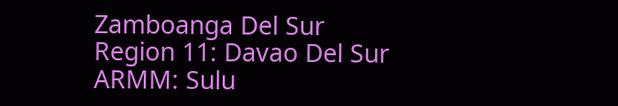Zamboanga Del Sur
Region 11: Davao Del Sur
ARMM: Sulu